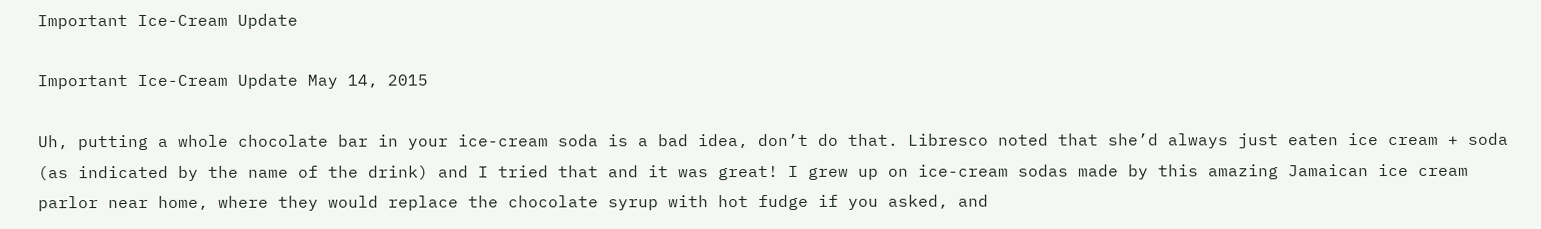Important Ice-Cream Update

Important Ice-Cream Update May 14, 2015

Uh, putting a whole chocolate bar in your ice-cream soda is a bad idea, don’t do that. Libresco noted that she’d always just eaten ice cream + soda (as indicated by the name of the drink) and I tried that and it was great! I grew up on ice-cream sodas made by this amazing Jamaican ice cream parlor near home, where they would replace the chocolate syrup with hot fudge if you asked, and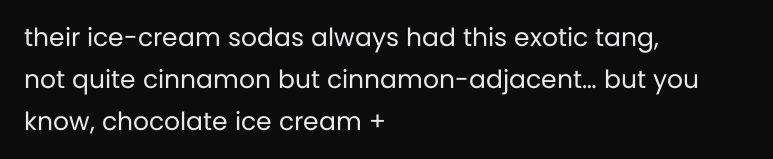their ice-cream sodas always had this exotic tang, not quite cinnamon but cinnamon-adjacent… but you know, chocolate ice cream +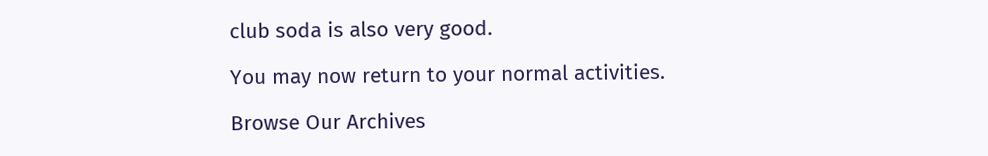club soda is also very good.

You may now return to your normal activities.

Browse Our Archives